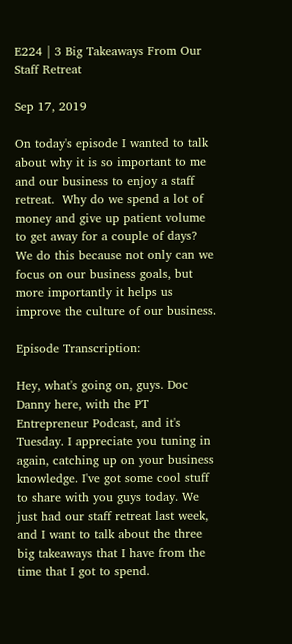E224 | 3 Big Takeaways From Our Staff Retreat

Sep 17, 2019

On today's episode I wanted to talk about why it is so important to me and our business to enjoy a staff retreat.  Why do we spend a lot of money and give up patient volume to get away for a couple of days?  We do this because not only can we focus on our business goals, but more importantly it helps us improve the culture of our business.

Episode Transcription:

Hey, what's going on, guys. Doc Danny here, with the PT Entrepreneur Podcast, and it's Tuesday. I appreciate you tuning in again, catching up on your business knowledge. I've got some cool stuff to share with you guys today. We just had our staff retreat last week, and I want to talk about the three big takeaways that I have from the time that I got to spend.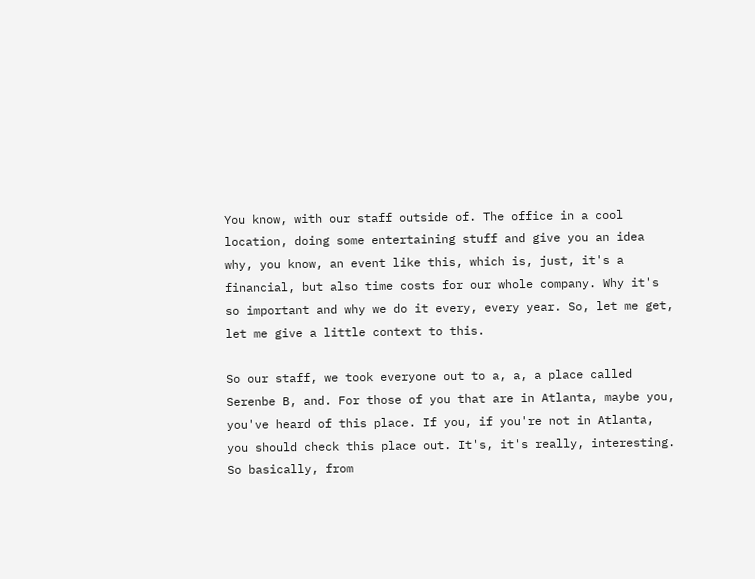You know, with our staff outside of. The office in a cool location, doing some entertaining stuff and give you an idea why, you know, an event like this, which is, just, it's a financial, but also time costs for our whole company. Why it's so important and why we do it every, every year. So, let me get, let me give a little context to this.

So our staff, we took everyone out to a, a, a place called Serenbe B, and. For those of you that are in Atlanta, maybe you, you've heard of this place. If you, if you're not in Atlanta, you should check this place out. It's, it's really, interesting. So basically, from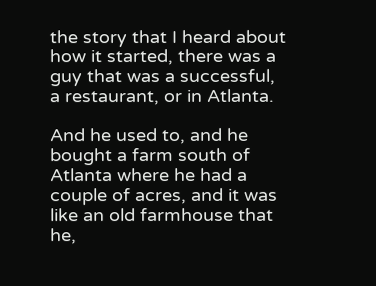the story that I heard about how it started, there was a guy that was a successful, a restaurant, or in Atlanta.

And he used to, and he bought a farm south of Atlanta where he had a couple of acres, and it was like an old farmhouse that he,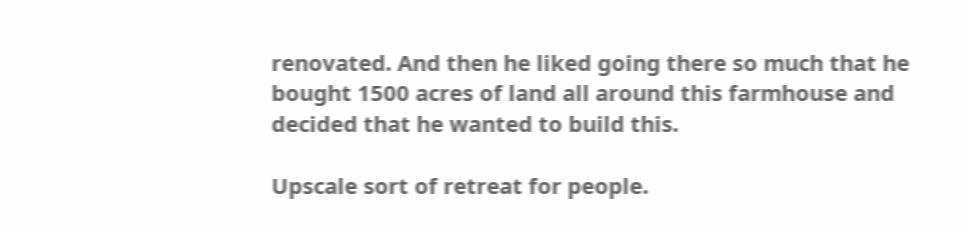renovated. And then he liked going there so much that he bought 1500 acres of land all around this farmhouse and decided that he wanted to build this.

Upscale sort of retreat for people.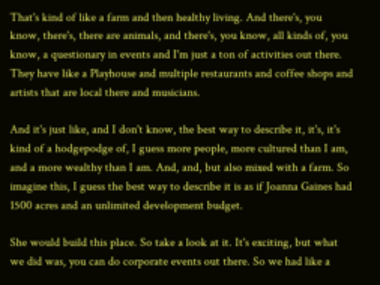That's kind of like a farm and then healthy living. And there's, you know, there's, there are animals, and there's, you know, all kinds of, you know, a questionary in events and I'm just a ton of activities out there. They have like a Playhouse and multiple restaurants and coffee shops and artists that are local there and musicians.

And it's just like, and I don't know, the best way to describe it, it's, it's kind of a hodgepodge of, I guess more people, more cultured than I am, and a more wealthy than I am. And, and, but also mixed with a farm. So imagine this, I guess the best way to describe it is as if Joanna Gaines had 1500 acres and an unlimited development budget.

She would build this place. So take a look at it. It's exciting, but what we did was, you can do corporate events out there. So we had like a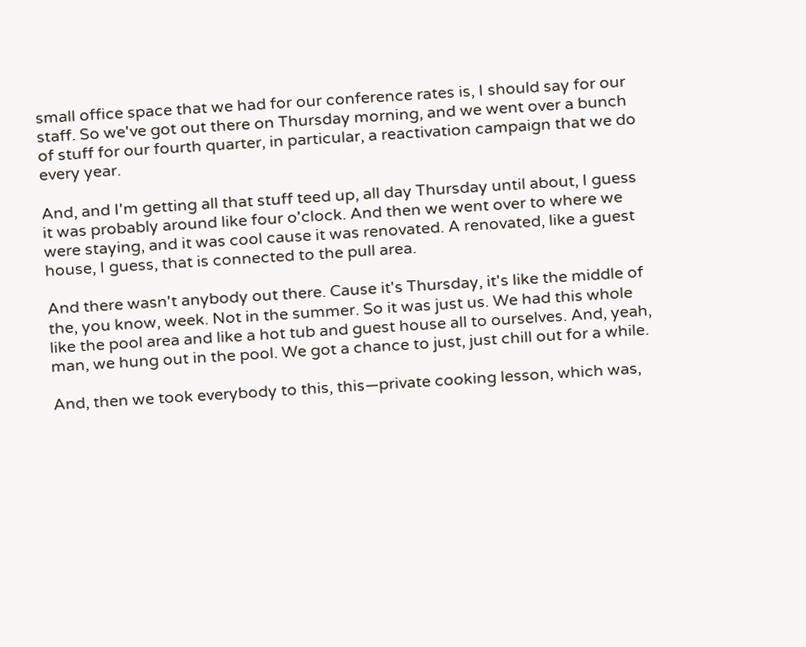small office space that we had for our conference rates is, I should say for our staff. So we've got out there on Thursday morning, and we went over a bunch of stuff for our fourth quarter, in particular, a reactivation campaign that we do every year.

And, and I'm getting all that stuff teed up, all day Thursday until about, I guess it was probably around like four o'clock. And then we went over to where we were staying, and it was cool cause it was renovated. A renovated, like a guest house, I guess, that is connected to the pull area.

And there wasn't anybody out there. Cause it's Thursday, it's like the middle of the, you know, week. Not in the summer. So it was just us. We had this whole like the pool area and like a hot tub and guest house all to ourselves. And, yeah, man, we hung out in the pool. We got a chance to just, just chill out for a while.

And, then we took everybody to this, this—private cooking lesson, which was,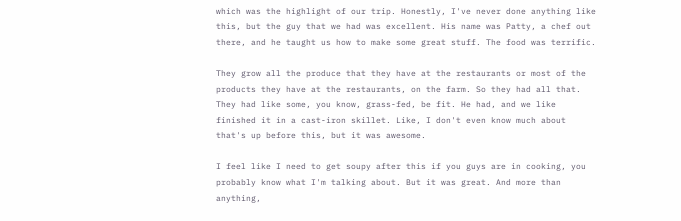which was the highlight of our trip. Honestly, I've never done anything like this, but the guy that we had was excellent. His name was Patty, a chef out there, and he taught us how to make some great stuff. The food was terrific.

They grow all the produce that they have at the restaurants or most of the products they have at the restaurants, on the farm. So they had all that. They had like some, you know, grass-fed, be fit. He had, and we like finished it in a cast-iron skillet. Like, I don't even know much about that's up before this, but it was awesome.

I feel like I need to get soupy after this if you guys are in cooking, you probably know what I'm talking about. But it was great. And more than anything,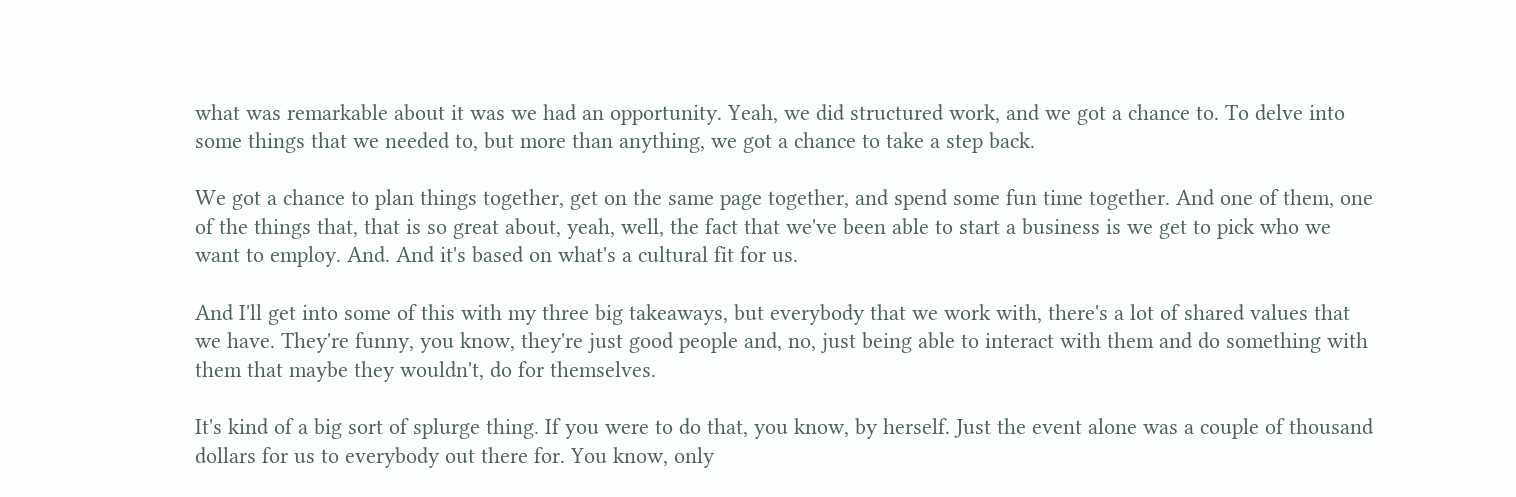what was remarkable about it was we had an opportunity. Yeah, we did structured work, and we got a chance to. To delve into some things that we needed to, but more than anything, we got a chance to take a step back.

We got a chance to plan things together, get on the same page together, and spend some fun time together. And one of them, one of the things that, that is so great about, yeah, well, the fact that we've been able to start a business is we get to pick who we want to employ. And. And it's based on what's a cultural fit for us.

And I'll get into some of this with my three big takeaways, but everybody that we work with, there's a lot of shared values that we have. They're funny, you know, they're just good people and, no, just being able to interact with them and do something with them that maybe they wouldn't, do for themselves.

It's kind of a big sort of splurge thing. If you were to do that, you know, by herself. Just the event alone was a couple of thousand dollars for us to everybody out there for. You know, only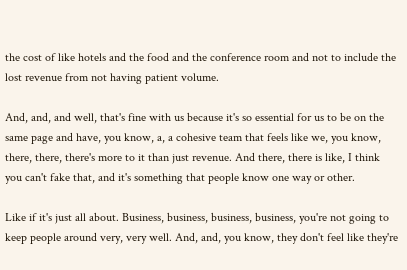the cost of like hotels and the food and the conference room and not to include the lost revenue from not having patient volume.

And, and, and well, that's fine with us because it's so essential for us to be on the same page and have, you know, a, a cohesive team that feels like we, you know, there, there, there's more to it than just revenue. And there, there is like, I think you can't fake that, and it's something that people know one way or other.

Like if it's just all about. Business, business, business, business, you're not going to keep people around very, very well. And, and, you know, they don't feel like they're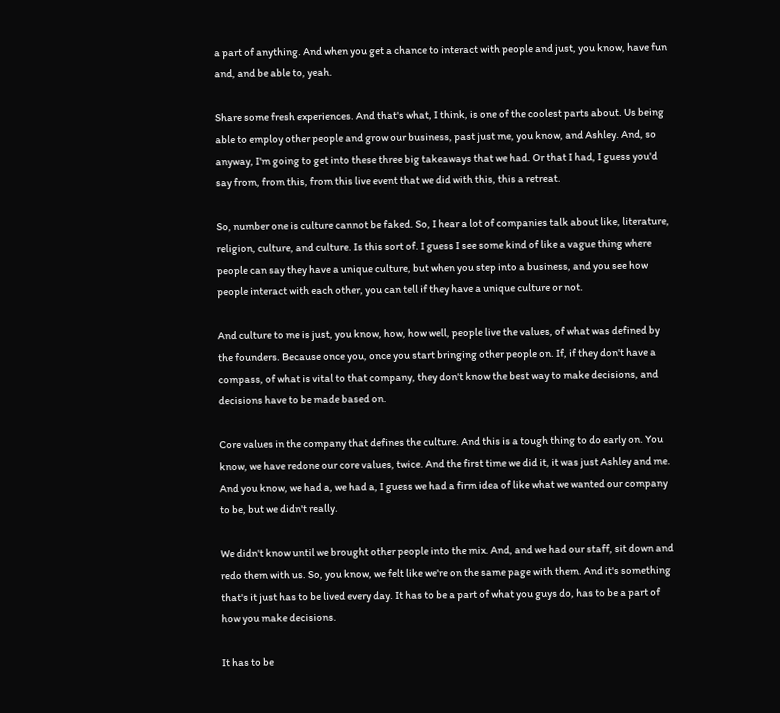a part of anything. And when you get a chance to interact with people and just, you know, have fun and, and be able to, yeah.

Share some fresh experiences. And that's what, I think, is one of the coolest parts about. Us being able to employ other people and grow our business, past just me, you know, and Ashley. And, so anyway, I'm going to get into these three big takeaways that we had. Or that I had, I guess you'd say from, from this, from this live event that we did with this, this a retreat.

So, number one is culture cannot be faked. So, I hear a lot of companies talk about like, literature, religion, culture, and culture. Is this sort of. I guess I see some kind of like a vague thing where people can say they have a unique culture, but when you step into a business, and you see how people interact with each other, you can tell if they have a unique culture or not.

And culture to me is just, you know, how, how well, people live the values, of what was defined by the founders. Because once you, once you start bringing other people on. If, if they don't have a compass, of what is vital to that company, they don't know the best way to make decisions, and decisions have to be made based on.

Core values in the company that defines the culture. And this is a tough thing to do early on. You know, we have redone our core values, twice. And the first time we did it, it was just Ashley and me. And you know, we had a, we had a, I guess we had a firm idea of like what we wanted our company to be, but we didn't really.

We didn't know until we brought other people into the mix. And, and we had our staff, sit down and redo them with us. So, you know, we felt like we're on the same page with them. And it's something that's it just has to be lived every day. It has to be a part of what you guys do, has to be a part of how you make decisions.

It has to be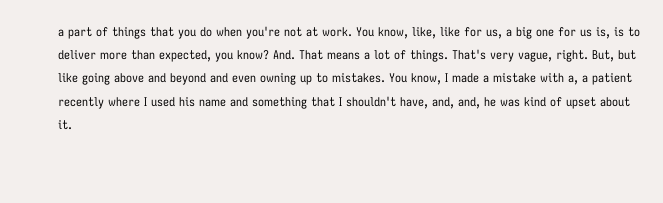a part of things that you do when you're not at work. You know, like, like for us, a big one for us is, is to deliver more than expected, you know? And. That means a lot of things. That's very vague, right. But, but like going above and beyond and even owning up to mistakes. You know, I made a mistake with a, a patient recently where I used his name and something that I shouldn't have, and, and, he was kind of upset about it.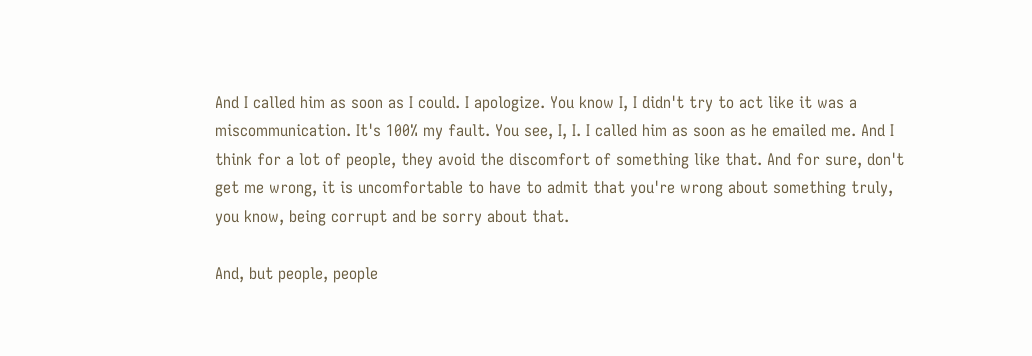And I called him as soon as I could. I apologize. You know I, I didn't try to act like it was a miscommunication. It's 100% my fault. You see, I, I. I called him as soon as he emailed me. And I think for a lot of people, they avoid the discomfort of something like that. And for sure, don't get me wrong, it is uncomfortable to have to admit that you're wrong about something truly, you know, being corrupt and be sorry about that.

And, but people, people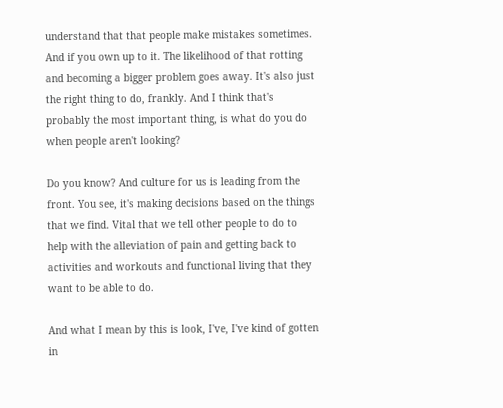understand that that people make mistakes sometimes. And if you own up to it. The likelihood of that rotting and becoming a bigger problem goes away. It's also just the right thing to do, frankly. And I think that's probably the most important thing, is what do you do when people aren't looking?

Do you know? And culture for us is leading from the front. You see, it's making decisions based on the things that we find. Vital that we tell other people to do to help with the alleviation of pain and getting back to activities and workouts and functional living that they want to be able to do.

And what I mean by this is look, I've, I've kind of gotten in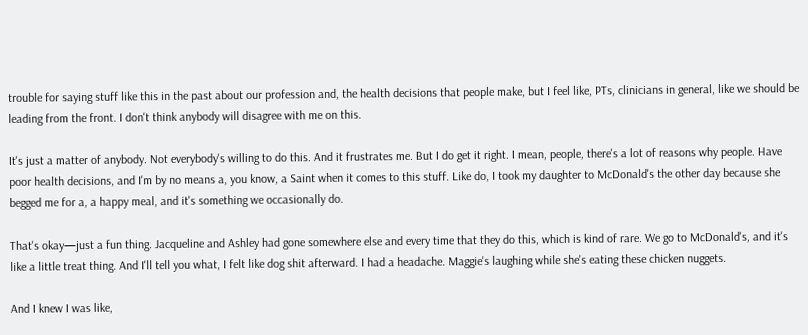trouble for saying stuff like this in the past about our profession and, the health decisions that people make, but I feel like, PTs, clinicians in general, like we should be leading from the front. I don't think anybody will disagree with me on this.

It's just a matter of anybody. Not everybody's willing to do this. And it frustrates me. But I do get it right. I mean, people, there's a lot of reasons why people. Have poor health decisions, and I'm by no means a, you know, a Saint when it comes to this stuff. Like do, I took my daughter to McDonald's the other day because she begged me for a, a happy meal, and it's something we occasionally do.

That's okay—just a fun thing. Jacqueline and Ashley had gone somewhere else and every time that they do this, which is kind of rare. We go to McDonald's, and it's like a little treat thing. And I'll tell you what, I felt like dog shit afterward. I had a headache. Maggie's laughing while she's eating these chicken nuggets.

And I knew I was like,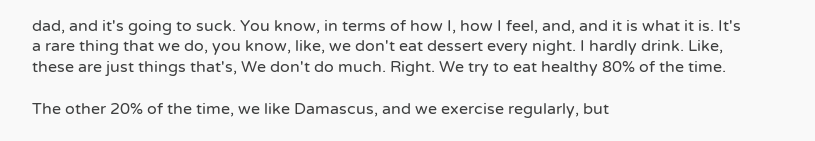dad, and it's going to suck. You know, in terms of how I, how I feel, and, and it is what it is. It's a rare thing that we do, you know, like, we don't eat dessert every night. I hardly drink. Like, these are just things that's, We don't do much. Right. We try to eat healthy 80% of the time.

The other 20% of the time, we like Damascus, and we exercise regularly, but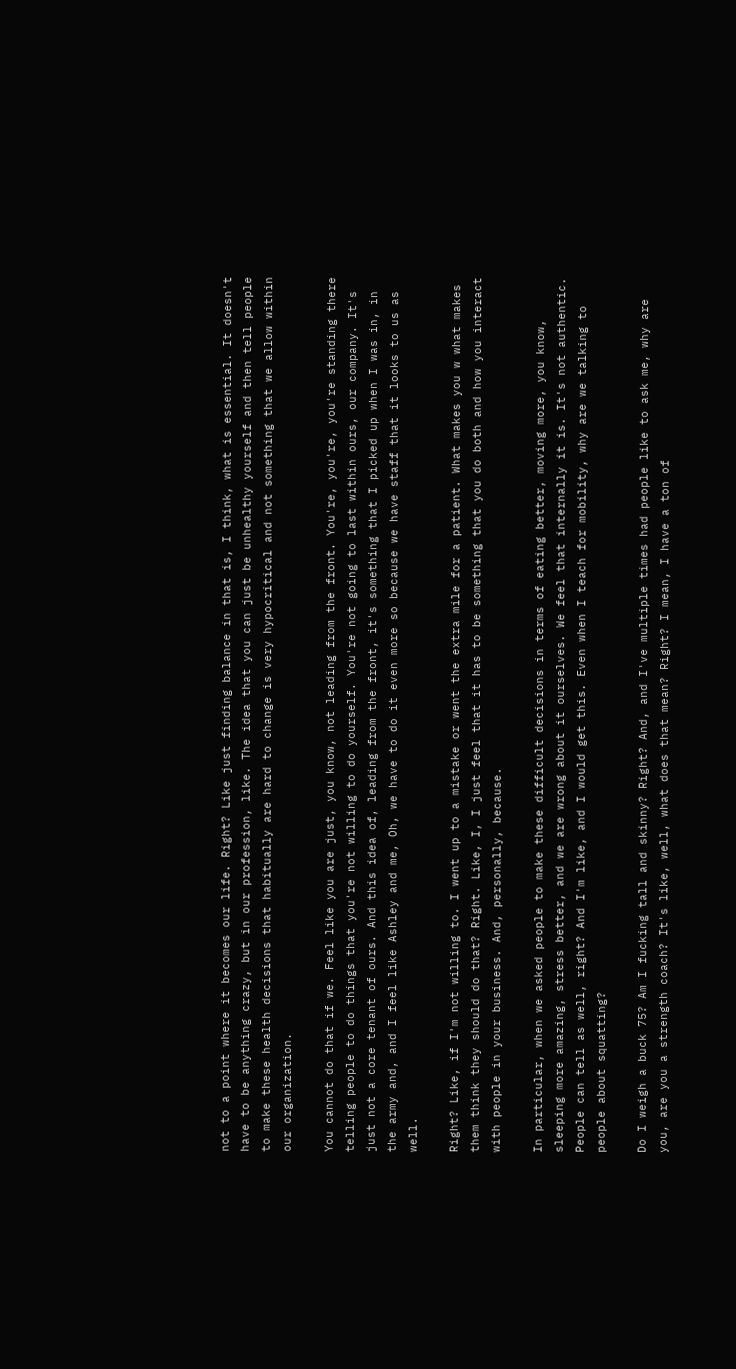not to a point where it becomes our life. Right? Like just finding balance in that is, I think, what is essential. It doesn't have to be anything crazy, but in our profession, like. The idea that you can just be unhealthy yourself and then tell people to make these health decisions that habitually are hard to change is very hypocritical and not something that we allow within our organization.

You cannot do that if we. Feel like you are just, you know, not leading from the front. You're, you're, you're standing there telling people to do things that you're not willing to do yourself. You're not going to last within ours, our company. It's just not a core tenant of ours. And this idea of, leading from the front, it's something that I picked up when I was in, in the army and, and I feel like Ashley and me, Oh, we have to do it even more so because we have staff that it looks to us as well.

Right? Like, if I'm not willing to. I went up to a mistake or went the extra mile for a patient. What makes you w what makes them think they should do that? Right. Like, I, I just feel that it has to be something that you do both and how you interact with people in your business. And, personally, because.

In particular, when we asked people to make these difficult decisions in terms of eating better, moving more, you know, sleeping more amazing, stress better, and we are wrong about it ourselves. We feel that internally it is. It's not authentic. People can tell as well, right? And I'm like, and I would get this. Even when I teach for mobility, why are we talking to people about squatting?

Do I weigh a buck 75? Am I fucking tall and skinny? Right? And, and I've multiple times had people like to ask me, why are you, are you a strength coach? It's like, well, what does that mean? Right? I mean, I have a ton of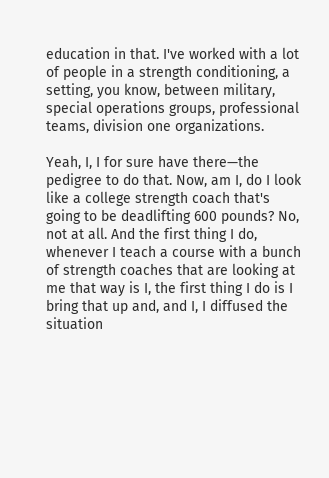education in that. I've worked with a lot of people in a strength conditioning, a setting, you know, between military, special operations groups, professional teams, division one organizations.

Yeah, I, I for sure have there—the pedigree to do that. Now, am I, do I look like a college strength coach that's going to be deadlifting 600 pounds? No, not at all. And the first thing I do, whenever I teach a course with a bunch of strength coaches that are looking at me that way is I, the first thing I do is I bring that up and, and I, I diffused the situation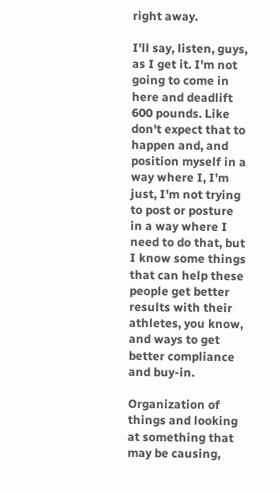right away.

I'll say, listen, guys, as I get it. I'm not going to come in here and deadlift 600 pounds. Like don't expect that to happen and, and position myself in a way where I, I'm just, I'm not trying to post or posture in a way where I need to do that, but I know some things that can help these people get better results with their athletes, you know, and ways to get better compliance and buy-in.

Organization of things and looking at something that may be causing,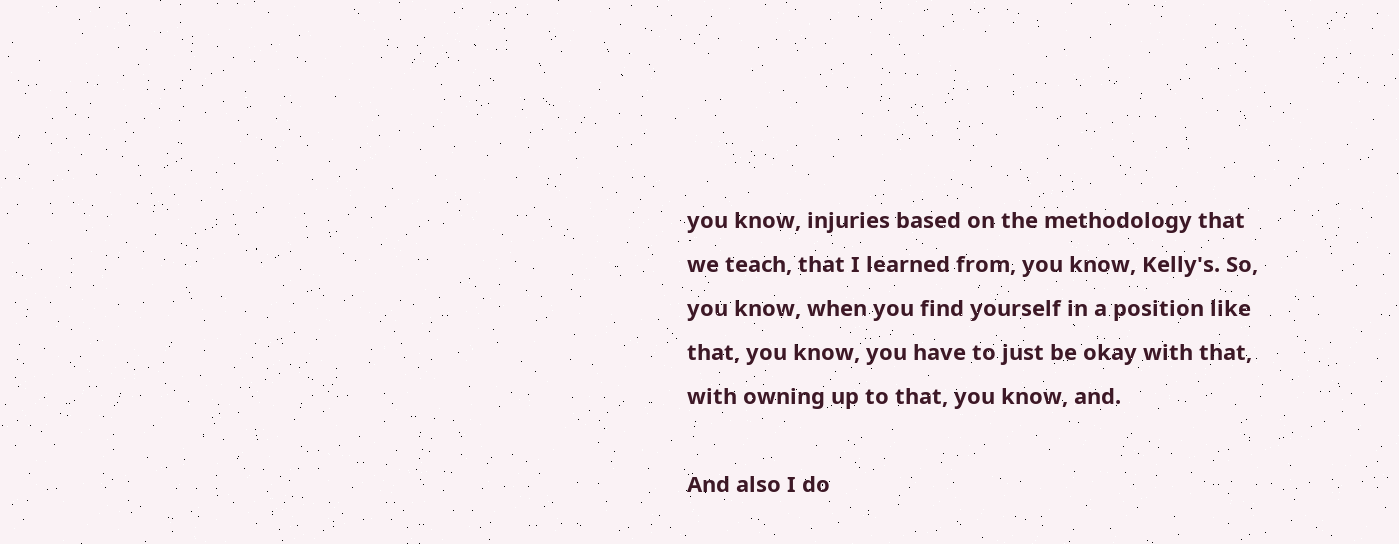you know, injuries based on the methodology that we teach, that I learned from, you know, Kelly's. So, you know, when you find yourself in a position like that, you know, you have to just be okay with that, with owning up to that, you know, and.

And also I do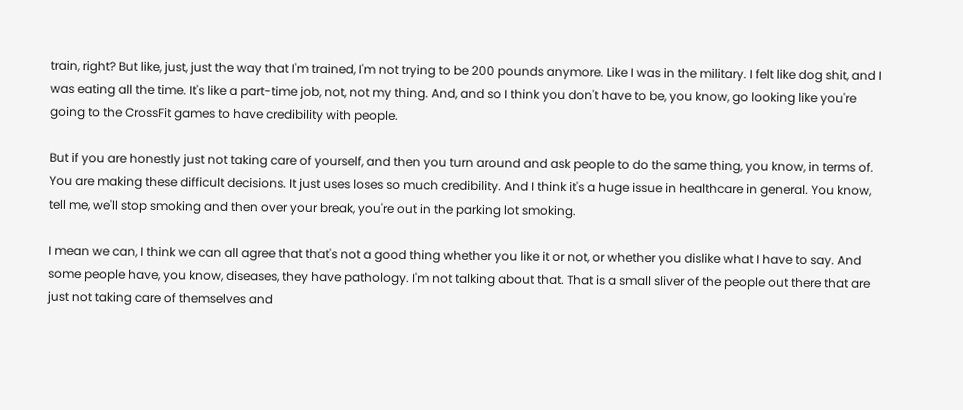train, right? But like, just, just the way that I'm trained, I'm not trying to be 200 pounds anymore. Like I was in the military. I felt like dog shit, and I was eating all the time. It's like a part-time job, not, not my thing. And, and so I think you don't have to be, you know, go looking like you're going to the CrossFit games to have credibility with people.

But if you are honestly just not taking care of yourself, and then you turn around and ask people to do the same thing, you know, in terms of. You are making these difficult decisions. It just uses loses so much credibility. And I think it's a huge issue in healthcare in general. You know, tell me, we'll stop smoking and then over your break, you're out in the parking lot smoking.

I mean we can, I think we can all agree that that's not a good thing whether you like it or not, or whether you dislike what I have to say. And some people have, you know, diseases, they have pathology. I'm not talking about that. That is a small sliver of the people out there that are just not taking care of themselves and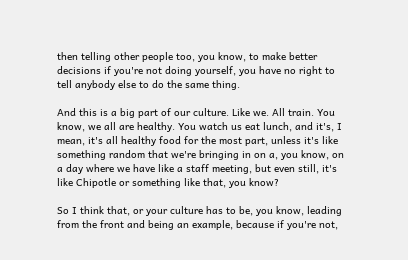then telling other people too, you know, to make better decisions if you're not doing yourself, you have no right to tell anybody else to do the same thing.

And this is a big part of our culture. Like we. All train. You know, we all are healthy. You watch us eat lunch, and it's, I mean, it's all healthy food for the most part, unless it's like something random that we're bringing in on a, you know, on a day where we have like a staff meeting, but even still, it's like Chipotle or something like that, you know?

So I think that, or your culture has to be, you know, leading from the front and being an example, because if you're not,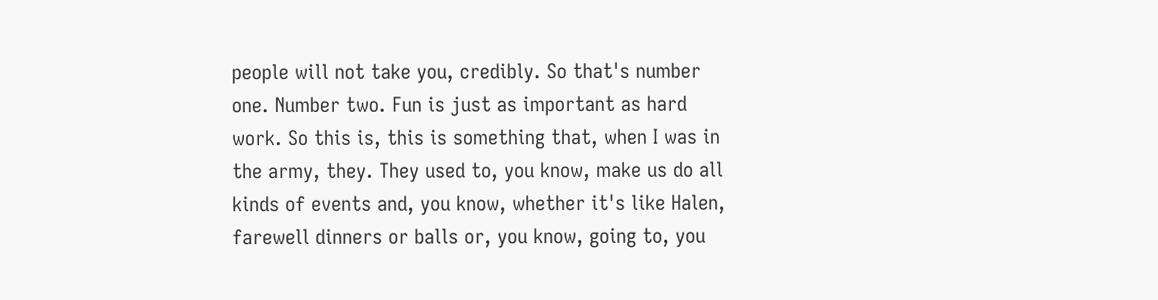people will not take you, credibly. So that's number one. Number two. Fun is just as important as hard work. So this is, this is something that, when I was in the army, they. They used to, you know, make us do all kinds of events and, you know, whether it's like Halen, farewell dinners or balls or, you know, going to, you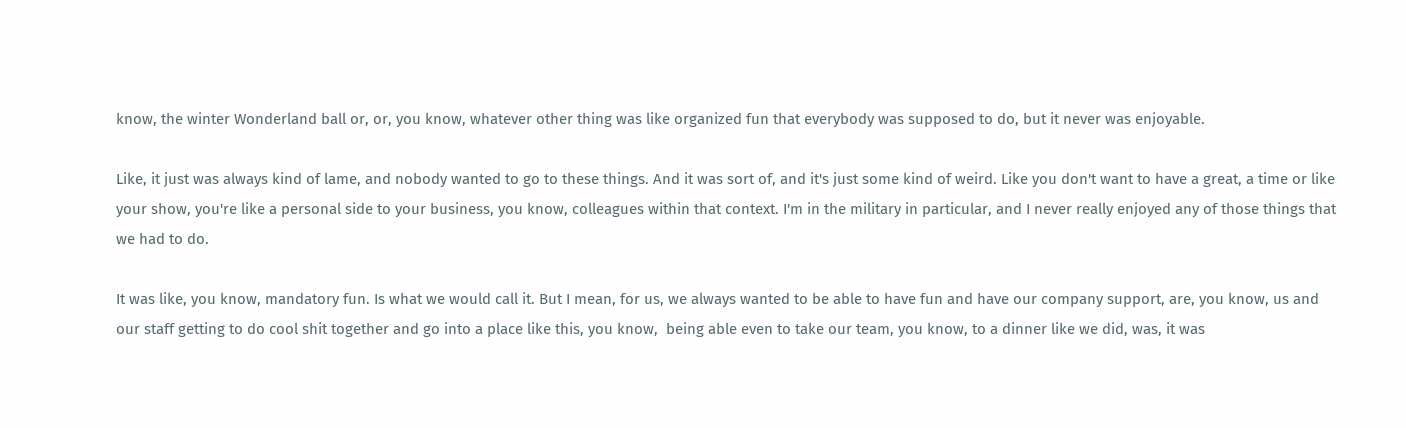know, the winter Wonderland ball or, or, you know, whatever other thing was like organized fun that everybody was supposed to do, but it never was enjoyable.

Like, it just was always kind of lame, and nobody wanted to go to these things. And it was sort of, and it's just some kind of weird. Like you don't want to have a great, a time or like your show, you're like a personal side to your business, you know, colleagues within that context. I'm in the military in particular, and I never really enjoyed any of those things that we had to do.

It was like, you know, mandatory fun. Is what we would call it. But I mean, for us, we always wanted to be able to have fun and have our company support, are, you know, us and our staff getting to do cool shit together and go into a place like this, you know,  being able even to take our team, you know, to a dinner like we did, was, it was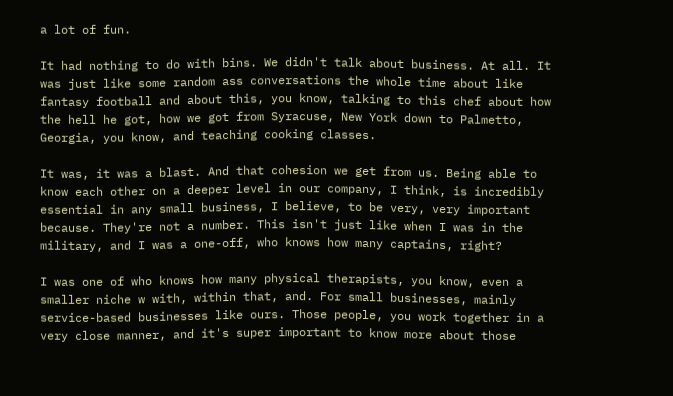a lot of fun.

It had nothing to do with bins. We didn't talk about business. At all. It was just like some random ass conversations the whole time about like fantasy football and about this, you know, talking to this chef about how the hell he got, how we got from Syracuse, New York down to Palmetto, Georgia, you know, and teaching cooking classes.

It was, it was a blast. And that cohesion we get from us. Being able to know each other on a deeper level in our company, I think, is incredibly essential in any small business, I believe, to be very, very important because. They're not a number. This isn't just like when I was in the military, and I was a one-off, who knows how many captains, right?

I was one of who knows how many physical therapists, you know, even a smaller niche w with, within that, and. For small businesses, mainly service-based businesses like ours. Those people, you work together in a very close manner, and it's super important to know more about those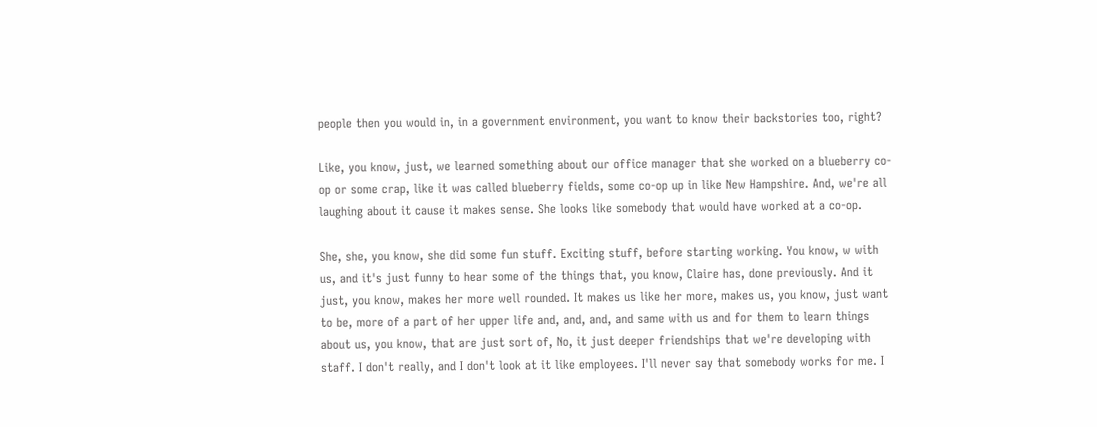people then you would in, in a government environment, you want to know their backstories too, right?

Like, you know, just, we learned something about our office manager that she worked on a blueberry co-op or some crap, like it was called blueberry fields, some co-op up in like New Hampshire. And, we're all laughing about it cause it makes sense. She looks like somebody that would have worked at a co-op.

She, she, you know, she did some fun stuff. Exciting stuff, before starting working. You know, w with us, and it's just funny to hear some of the things that, you know, Claire has, done previously. And it just, you know, makes her more well rounded. It makes us like her more, makes us, you know, just want to be, more of a part of her upper life and, and, and, and same with us and for them to learn things about us, you know, that are just sort of, No, it just deeper friendships that we're developing with staff. I don't really, and I don't look at it like employees. I'll never say that somebody works for me. I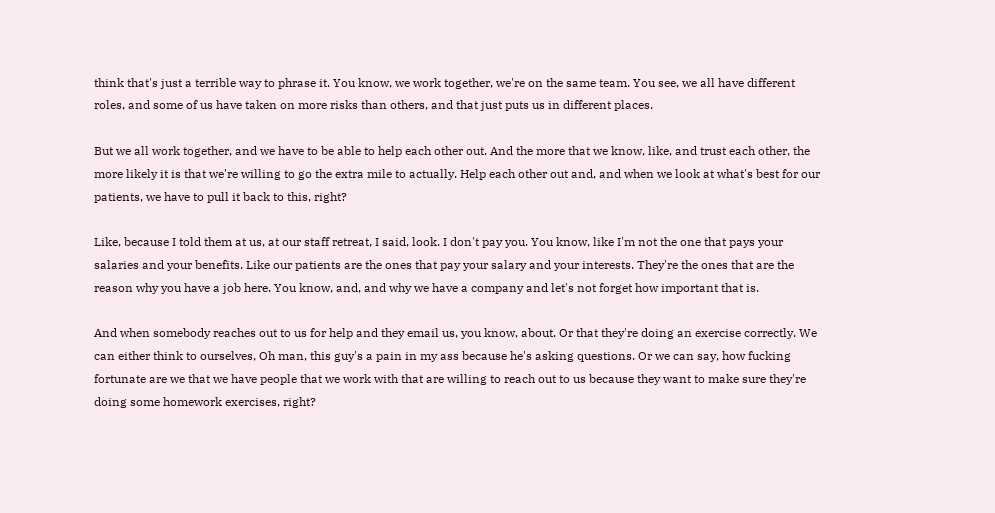think that's just a terrible way to phrase it. You know, we work together, we're on the same team. You see, we all have different roles, and some of us have taken on more risks than others, and that just puts us in different places.

But we all work together, and we have to be able to help each other out. And the more that we know, like, and trust each other, the more likely it is that we're willing to go the extra mile to actually. Help each other out and, and when we look at what's best for our patients, we have to pull it back to this, right?

Like, because I told them at us, at our staff retreat, I said, look. I don't pay you. You know, like I'm not the one that pays your salaries and your benefits. Like our patients are the ones that pay your salary and your interests. They're the ones that are the reason why you have a job here. You know, and, and why we have a company and let's not forget how important that is.

And when somebody reaches out to us for help and they email us, you know, about. Or that they're doing an exercise correctly. We can either think to ourselves, Oh man, this guy's a pain in my ass because he's asking questions. Or we can say, how fucking fortunate are we that we have people that we work with that are willing to reach out to us because they want to make sure they're doing some homework exercises, right?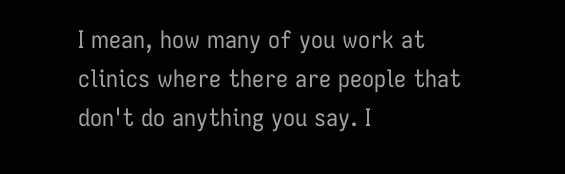I mean, how many of you work at clinics where there are people that don't do anything you say. I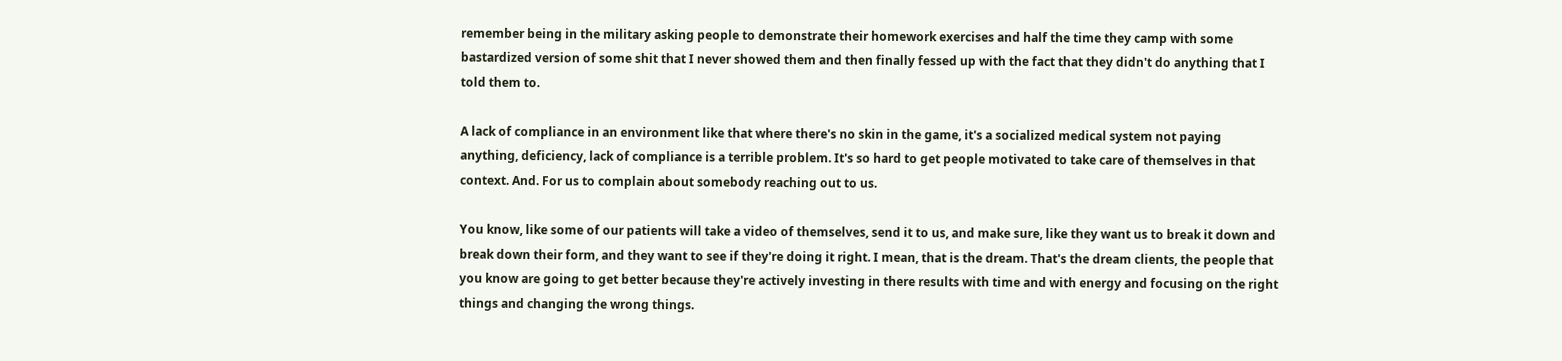remember being in the military asking people to demonstrate their homework exercises and half the time they camp with some bastardized version of some shit that I never showed them and then finally fessed up with the fact that they didn't do anything that I told them to.

A lack of compliance in an environment like that where there's no skin in the game, it's a socialized medical system not paying anything, deficiency, lack of compliance is a terrible problem. It's so hard to get people motivated to take care of themselves in that context. And. For us to complain about somebody reaching out to us.

You know, like some of our patients will take a video of themselves, send it to us, and make sure, like they want us to break it down and break down their form, and they want to see if they're doing it right. I mean, that is the dream. That's the dream clients, the people that you know are going to get better because they're actively investing in there results with time and with energy and focusing on the right things and changing the wrong things.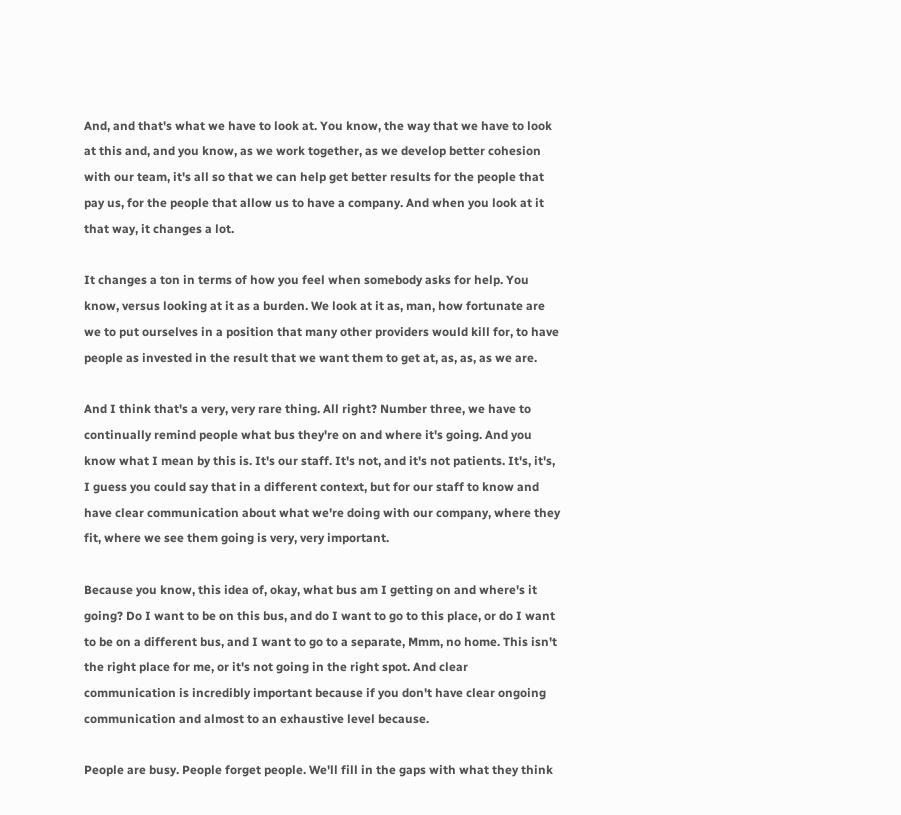And, and that's what we have to look at. You know, the way that we have to look at this and, and you know, as we work together, as we develop better cohesion with our team, it's all so that we can help get better results for the people that pay us, for the people that allow us to have a company. And when you look at it that way, it changes a lot.

It changes a ton in terms of how you feel when somebody asks for help. You know, versus looking at it as a burden. We look at it as, man, how fortunate are we to put ourselves in a position that many other providers would kill for, to have people as invested in the result that we want them to get at, as, as, as we are.

And I think that's a very, very rare thing. All right? Number three, we have to continually remind people what bus they're on and where it's going. And you know what I mean by this is. It's our staff. It's not, and it's not patients. It's, it's, I guess you could say that in a different context, but for our staff to know and have clear communication about what we're doing with our company, where they fit, where we see them going is very, very important.

Because you know, this idea of, okay, what bus am I getting on and where's it going? Do I want to be on this bus, and do I want to go to this place, or do I want to be on a different bus, and I want to go to a separate, Mmm, no home. This isn't the right place for me, or it's not going in the right spot. And clear communication is incredibly important because if you don't have clear ongoing communication and almost to an exhaustive level because.

People are busy. People forget people. We'll fill in the gaps with what they think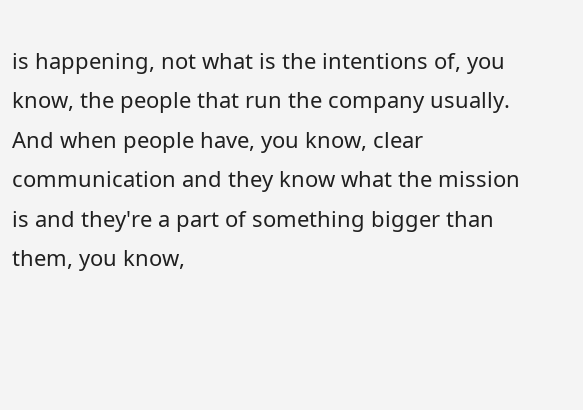is happening, not what is the intentions of, you know, the people that run the company usually. And when people have, you know, clear communication and they know what the mission is and they're a part of something bigger than them, you know,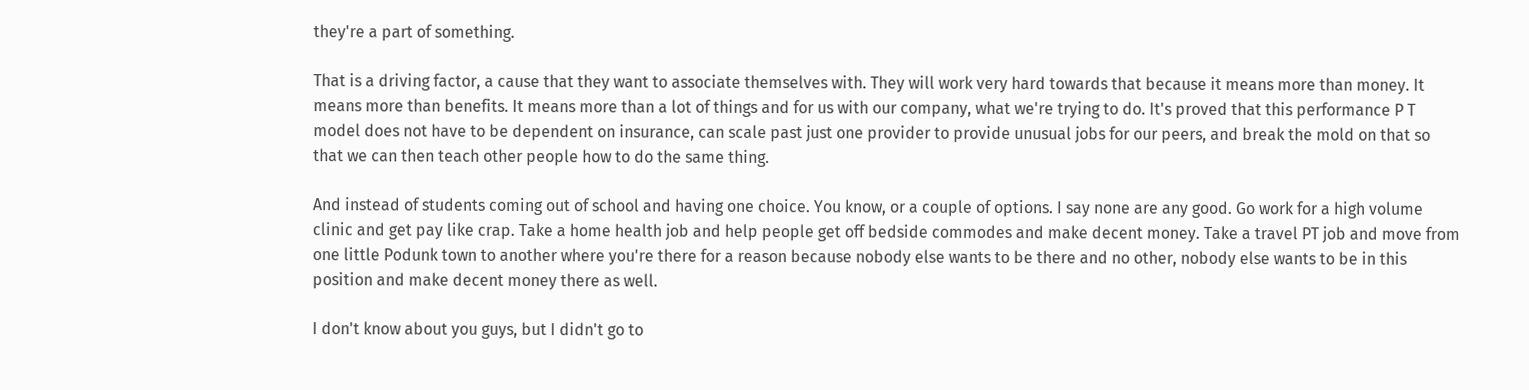they're a part of something.

That is a driving factor, a cause that they want to associate themselves with. They will work very hard towards that because it means more than money. It means more than benefits. It means more than a lot of things and for us with our company, what we're trying to do. It's proved that this performance P T model does not have to be dependent on insurance, can scale past just one provider to provide unusual jobs for our peers, and break the mold on that so that we can then teach other people how to do the same thing.

And instead of students coming out of school and having one choice. You know, or a couple of options. I say none are any good. Go work for a high volume clinic and get pay like crap. Take a home health job and help people get off bedside commodes and make decent money. Take a travel PT job and move from one little Podunk town to another where you're there for a reason because nobody else wants to be there and no other, nobody else wants to be in this position and make decent money there as well.

I don't know about you guys, but I didn't go to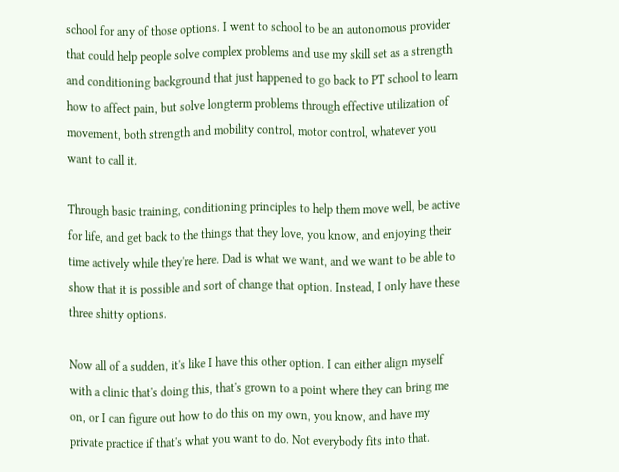school for any of those options. I went to school to be an autonomous provider that could help people solve complex problems and use my skill set as a strength and conditioning background that just happened to go back to PT school to learn how to affect pain, but solve longterm problems through effective utilization of movement, both strength and mobility control, motor control, whatever you want to call it.

Through basic training, conditioning principles to help them move well, be active for life, and get back to the things that they love, you know, and enjoying their time actively while they're here. Dad is what we want, and we want to be able to show that it is possible and sort of change that option. Instead, I only have these three shitty options.

Now all of a sudden, it's like I have this other option. I can either align myself with a clinic that's doing this, that's grown to a point where they can bring me on, or I can figure out how to do this on my own, you know, and have my private practice if that's what you want to do. Not everybody fits into that.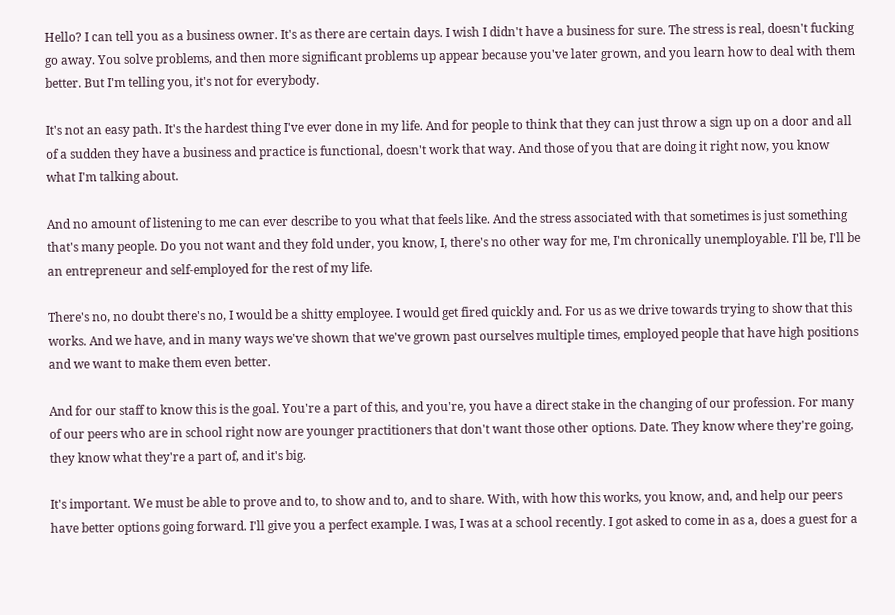Hello? I can tell you as a business owner. It's as there are certain days. I wish I didn't have a business for sure. The stress is real, doesn't fucking go away. You solve problems, and then more significant problems up appear because you've later grown, and you learn how to deal with them better. But I'm telling you, it's not for everybody.

It's not an easy path. It's the hardest thing I've ever done in my life. And for people to think that they can just throw a sign up on a door and all of a sudden they have a business and practice is functional, doesn't work that way. And those of you that are doing it right now, you know what I'm talking about.

And no amount of listening to me can ever describe to you what that feels like. And the stress associated with that sometimes is just something that's many people. Do you not want and they fold under, you know, I, there's no other way for me, I'm chronically unemployable. I'll be, I'll be an entrepreneur and self-employed for the rest of my life.

There's no, no doubt there's no, I would be a shitty employee. I would get fired quickly and. For us as we drive towards trying to show that this works. And we have, and in many ways we've shown that we've grown past ourselves multiple times, employed people that have high positions and we want to make them even better.

And for our staff to know this is the goal. You're a part of this, and you're, you have a direct stake in the changing of our profession. For many of our peers who are in school right now are younger practitioners that don't want those other options. Date. They know where they're going, they know what they're a part of, and it's big.

It's important. We must be able to prove and to, to show and to, and to share. With, with how this works, you know, and, and help our peers have better options going forward. I'll give you a perfect example. I was, I was at a school recently. I got asked to come in as a, does a guest for a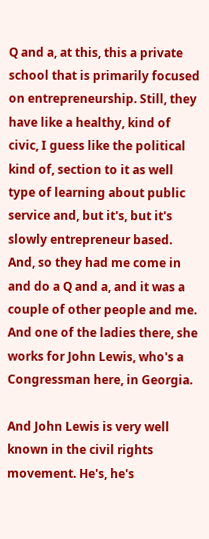Q and a, at this, this a private school that is primarily focused on entrepreneurship. Still, they have like a healthy, kind of civic, I guess like the political kind of, section to it as well type of learning about public service and, but it's, but it's slowly entrepreneur based. And, so they had me come in and do a Q and a, and it was a couple of other people and me. And one of the ladies there, she works for John Lewis, who's a Congressman here, in Georgia.

And John Lewis is very well known in the civil rights movement. He's, he's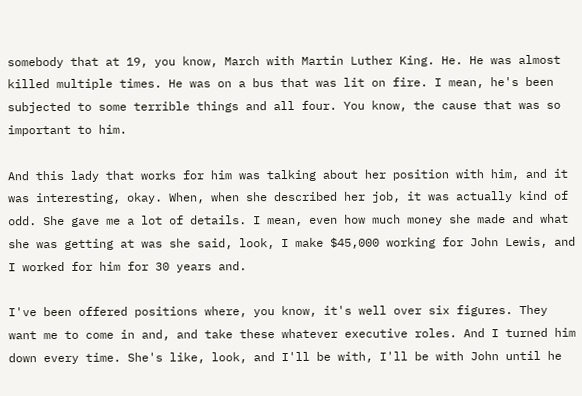somebody that at 19, you know, March with Martin Luther King. He. He was almost killed multiple times. He was on a bus that was lit on fire. I mean, he's been subjected to some terrible things and all four. You know, the cause that was so important to him.

And this lady that works for him was talking about her position with him, and it was interesting, okay. When, when she described her job, it was actually kind of odd. She gave me a lot of details. I mean, even how much money she made and what she was getting at was she said, look, I make $45,000 working for John Lewis, and I worked for him for 30 years and.

I've been offered positions where, you know, it's well over six figures. They want me to come in and, and take these whatever executive roles. And I turned him down every time. She's like, look, and I'll be with, I'll be with John until he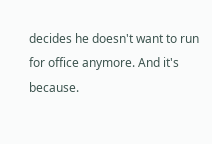decides he doesn't want to run for office anymore. And it's because.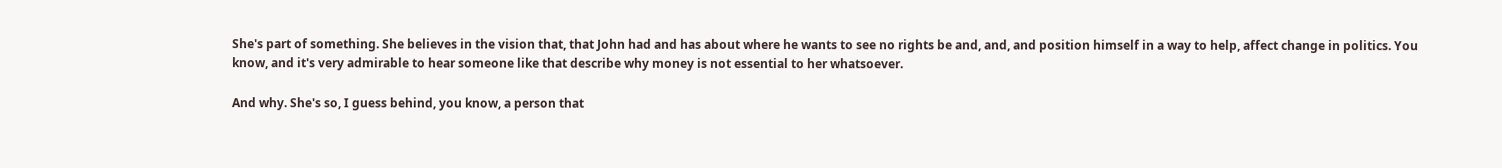She's part of something. She believes in the vision that, that John had and has about where he wants to see no rights be and, and, and position himself in a way to help, affect change in politics. You know, and it's very admirable to hear someone like that describe why money is not essential to her whatsoever.

And why. She's so, I guess behind, you know, a person that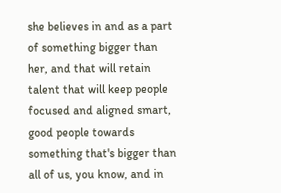she believes in and as a part of something bigger than her, and that will retain talent that will keep people focused and aligned smart, good people towards something that's bigger than all of us, you know, and in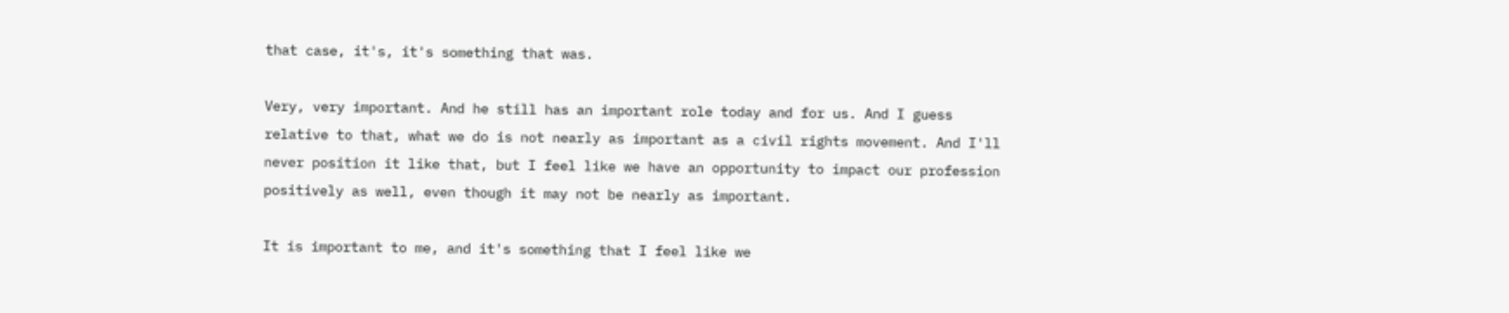that case, it's, it's something that was.

Very, very important. And he still has an important role today and for us. And I guess relative to that, what we do is not nearly as important as a civil rights movement. And I'll never position it like that, but I feel like we have an opportunity to impact our profession positively as well, even though it may not be nearly as important.

It is important to me, and it's something that I feel like we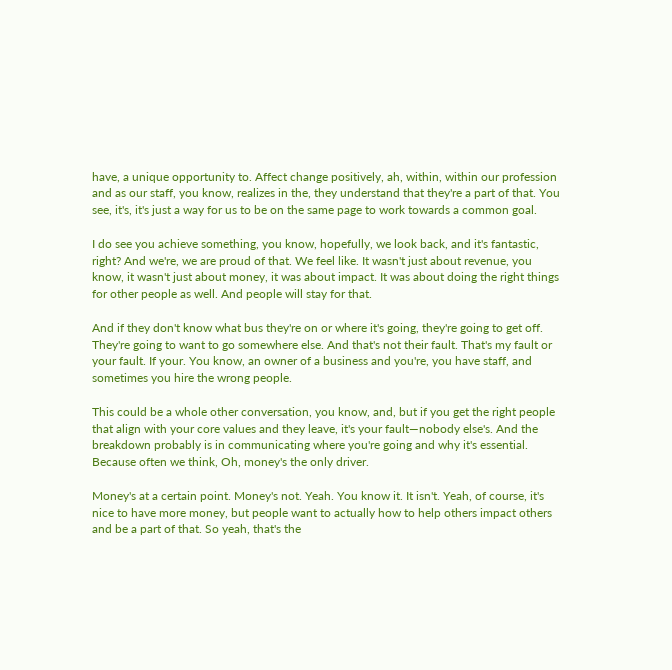have, a unique opportunity to. Affect change positively, ah, within, within our profession and as our staff, you know, realizes in the, they understand that they're a part of that. You see, it's, it's just a way for us to be on the same page to work towards a common goal.

I do see you achieve something, you know, hopefully, we look back, and it's fantastic, right? And we're, we are proud of that. We feel like. It wasn't just about revenue, you know, it wasn't just about money, it was about impact. It was about doing the right things for other people as well. And people will stay for that.

And if they don't know what bus they're on or where it's going, they're going to get off. They're going to want to go somewhere else. And that's not their fault. That's my fault or your fault. If your. You know, an owner of a business and you're, you have staff, and sometimes you hire the wrong people.

This could be a whole other conversation, you know, and, but if you get the right people that align with your core values and they leave, it's your fault—nobody else's. And the breakdown probably is in communicating where you're going and why it's essential. Because often we think, Oh, money's the only driver.

Money's at a certain point. Money's not. Yeah. You know it. It isn't. Yeah, of course, it's nice to have more money, but people want to actually how to help others impact others and be a part of that. So yeah, that's the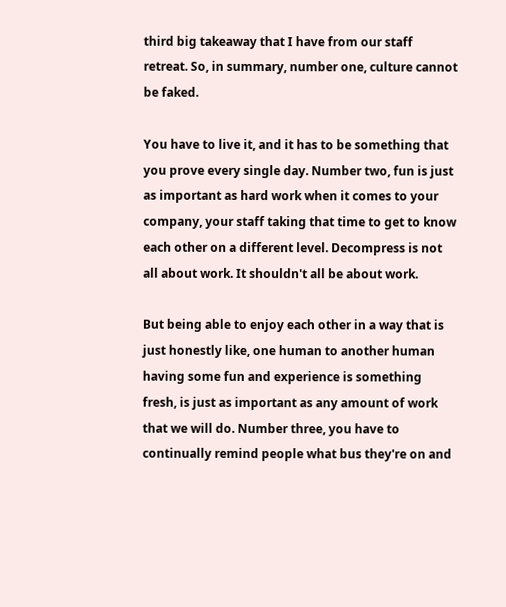third big takeaway that I have from our staff retreat. So, in summary, number one, culture cannot be faked.

You have to live it, and it has to be something that you prove every single day. Number two, fun is just as important as hard work when it comes to your company, your staff taking that time to get to know each other on a different level. Decompress is not all about work. It shouldn't all be about work.

But being able to enjoy each other in a way that is just honestly like, one human to another human having some fun and experience is something fresh, is just as important as any amount of work that we will do. Number three, you have to continually remind people what bus they're on and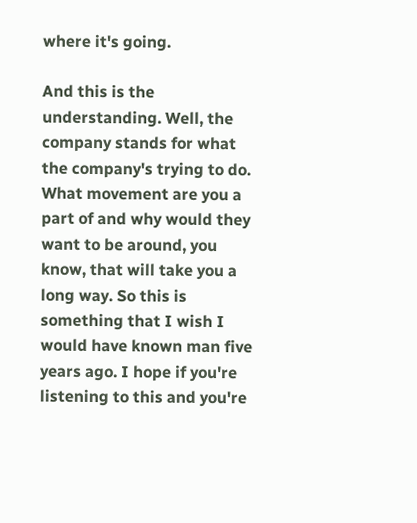where it's going.

And this is the understanding. Well, the company stands for what the company's trying to do. What movement are you a part of and why would they want to be around, you know, that will take you a long way. So this is something that I wish I would have known man five years ago. I hope if you're listening to this and you're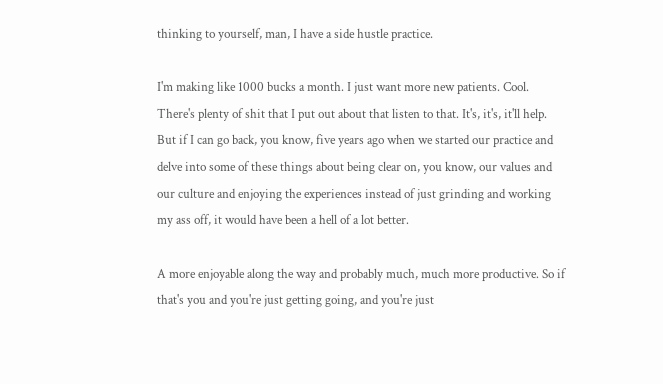thinking to yourself, man, I have a side hustle practice.

I'm making like 1000 bucks a month. I just want more new patients. Cool. There's plenty of shit that I put out about that listen to that. It's, it's, it'll help. But if I can go back, you know, five years ago when we started our practice and delve into some of these things about being clear on, you know, our values and our culture and enjoying the experiences instead of just grinding and working my ass off, it would have been a hell of a lot better.

A more enjoyable along the way and probably much, much more productive. So if that's you and you're just getting going, and you're just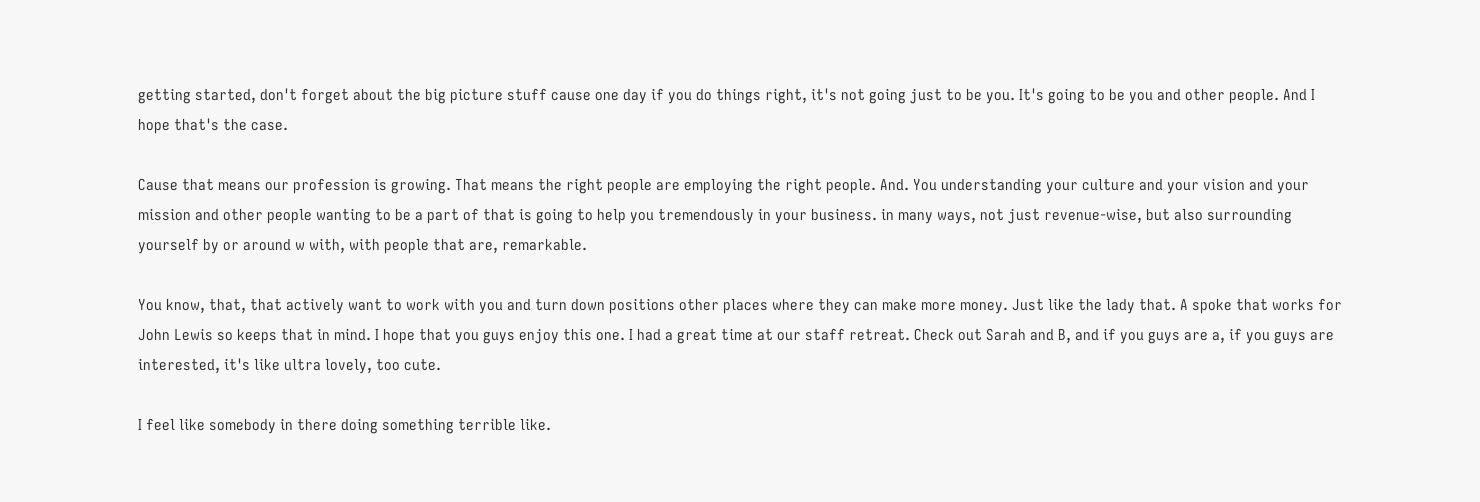getting started, don't forget about the big picture stuff cause one day if you do things right, it's not going just to be you. It's going to be you and other people. And I hope that's the case.

Cause that means our profession is growing. That means the right people are employing the right people. And. You understanding your culture and your vision and your mission and other people wanting to be a part of that is going to help you tremendously in your business. in many ways, not just revenue-wise, but also surrounding yourself by or around w with, with people that are, remarkable.

You know, that, that actively want to work with you and turn down positions other places where they can make more money. Just like the lady that. A spoke that works for John Lewis so keeps that in mind. I hope that you guys enjoy this one. I had a great time at our staff retreat. Check out Sarah and B, and if you guys are a, if you guys are interested, it's like ultra lovely, too cute.

I feel like somebody in there doing something terrible like.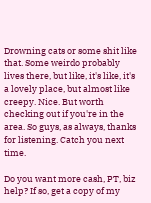Drowning cats or some shit like that. Some weirdo probably lives there, but like, it's like, it's a lovely place, but almost like creepy. Nice. But worth checking out if you're in the area. So guys, as always, thanks for listening. Catch you next time.

Do you want more cash, PT, biz help? If so, get a copy of my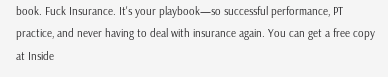book. Fuck Insurance. It's your playbook—so successful performance, PT practice, and never having to deal with insurance again. You can get a free copy at Inside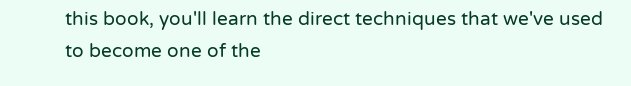this book, you'll learn the direct techniques that we've used to become one of the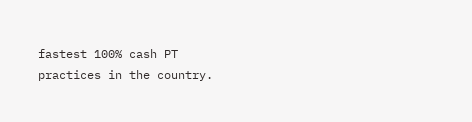fastest 100% cash PT practices in the country.